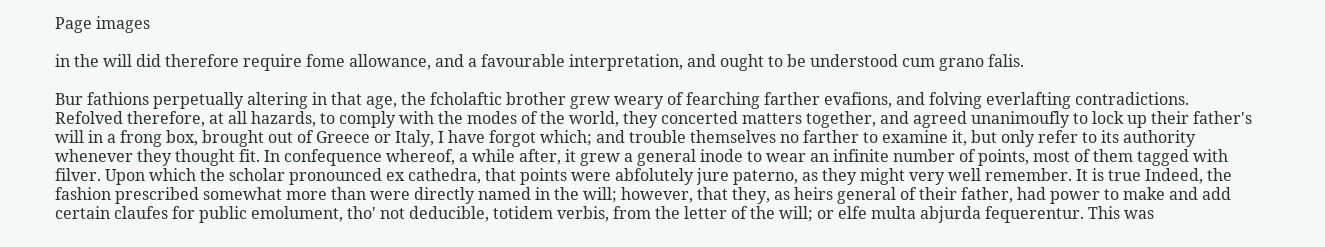Page images

in the will did therefore require fome allowance, and a favourable interpretation, and ought to be understood cum grano falis.

Bur fathions perpetually altering in that age, the fcholaftic brother grew weary of fearching farther evafions, and folving everlafting contradictions. Refolved therefore, at all hazards, to comply with the modes of the world, they concerted matters together, and agreed unanimoufly to lock up their father's will in a frong box, brought out of Greece or Italy, I have forgot which; and trouble themselves no farther to examine it, but only refer to its authority whenever they thought fit. In confequence whereof, a while after, it grew a general inode to wear an infinite number of points, most of them tagged with filver. Upon which the scholar pronounced ex cathedra, that points were abfolutely jure paterno, as they might very well remember. It is true Indeed, the fashion prescribed somewhat more than were directly named in the will; however, that they, as heirs general of their father, had power to make and add certain claufes for public emolument, tho' not deducible, totidem verbis, from the letter of the will; or elfe multa abjurda fequerentur. This was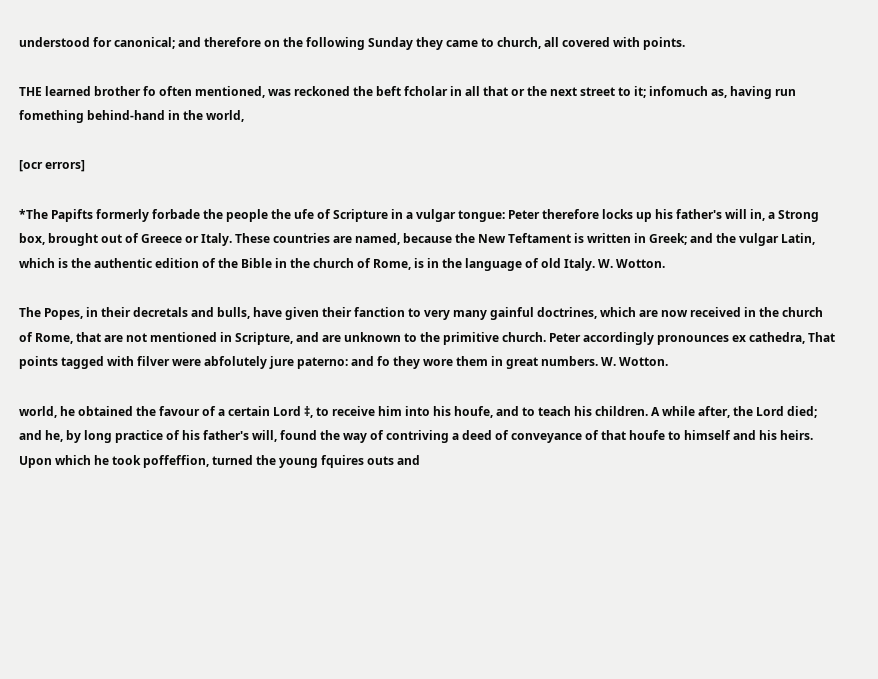understood for canonical; and therefore on the following Sunday they came to church, all covered with points.

THE learned brother fo often mentioned, was reckoned the beft fcholar in all that or the next street to it; infomuch as, having run fomething behind-hand in the world,

[ocr errors]

*The Papifts formerly forbade the people the ufe of Scripture in a vulgar tongue: Peter therefore locks up his father's will in, a Strong box, brought out of Greece or Italy. These countries are named, because the New Teftament is written in Greek; and the vulgar Latin, which is the authentic edition of the Bible in the church of Rome, is in the language of old Italy. W. Wotton.

The Popes, in their decretals and bulls, have given their fanction to very many gainful doctrines, which are now received in the church of Rome, that are not mentioned in Scripture, and are unknown to the primitive church. Peter accordingly pronounces ex cathedra, That points tagged with filver were abfolutely jure paterno: and fo they wore them in great numbers. W. Wotton.

world, he obtained the favour of a certain Lord ‡, to receive him into his houfe, and to teach his children. A while after, the Lord died; and he, by long practice of his father's will, found the way of contriving a deed of conveyance of that houfe to himself and his heirs. Upon which he took poffeffion, turned the young fquires outs and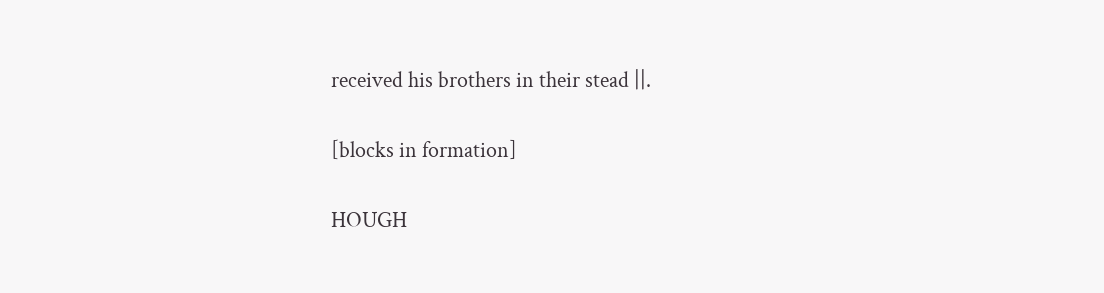received his brothers in their stead ||.

[blocks in formation]

HOUGH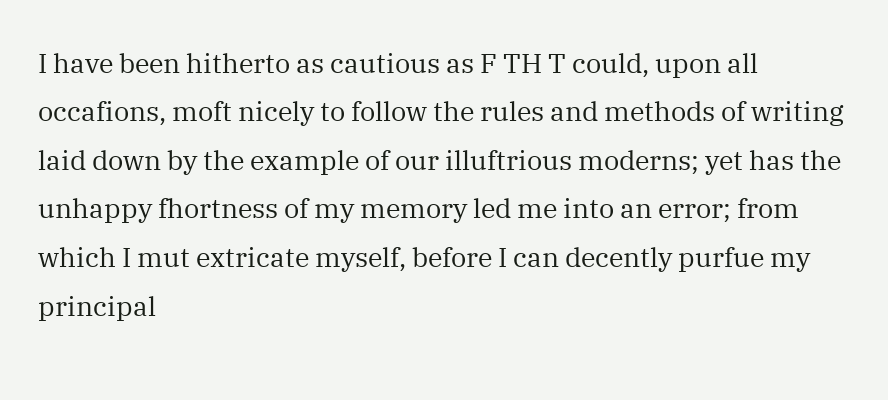I have been hitherto as cautious as F TH T could, upon all occafions, moft nicely to follow the rules and methods of writing laid down by the example of our illuftrious moderns; yet has the unhappy fhortness of my memory led me into an error; from which I mut extricate myself, before I can decently purfue my principal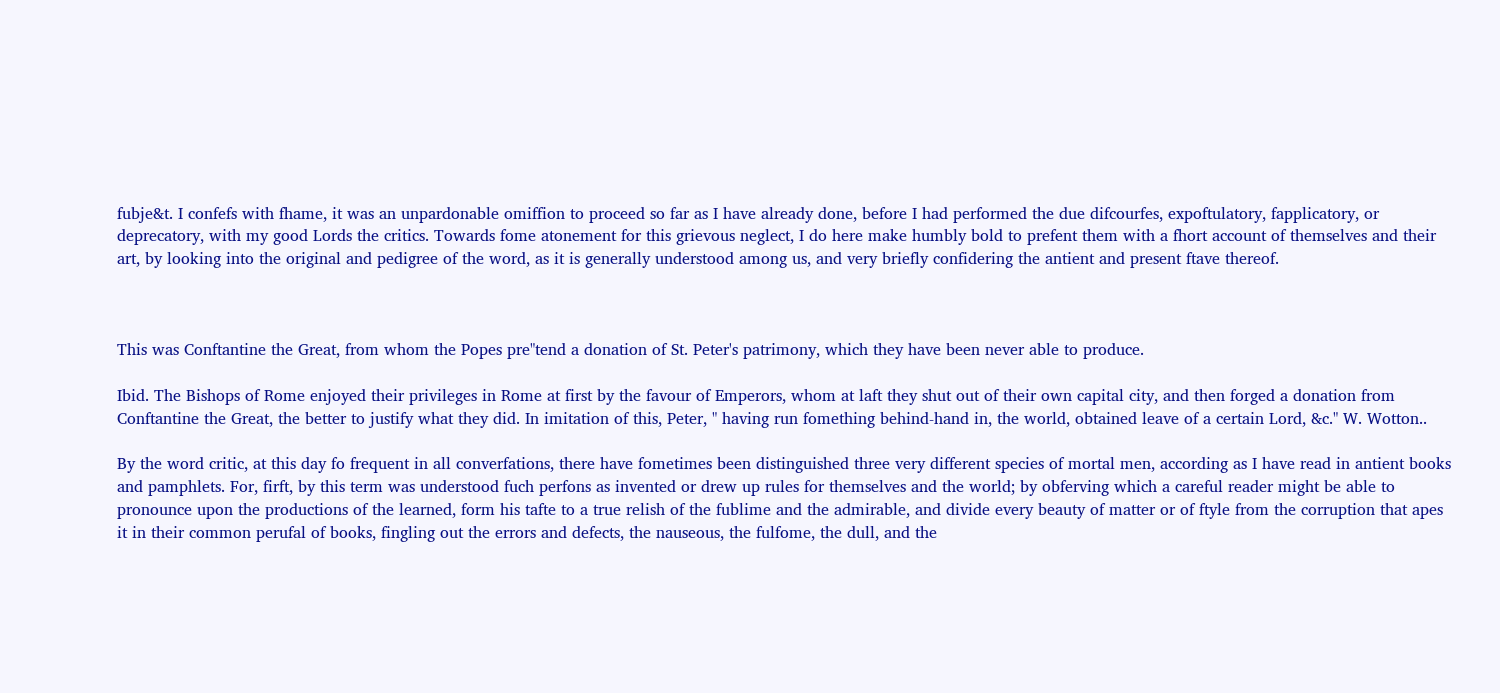fubje&t. I confefs with fhame, it was an unpardonable omiffion to proceed so far as I have already done, before I had performed the due difcourfes, expoftulatory, fapplicatory, or deprecatory, with my good Lords the critics. Towards fome atonement for this grievous neglect, I do here make humbly bold to prefent them with a fhort account of themselves and their art, by looking into the original and pedigree of the word, as it is generally understood among us, and very briefly confidering the antient and present ftave thereof.



This was Conftantine the Great, from whom the Popes pre"tend a donation of St. Peter's patrimony, which they have been never able to produce.

Ibid. The Bishops of Rome enjoyed their privileges in Rome at first by the favour of Emperors, whom at laft they shut out of their own capital city, and then forged a donation from Conftantine the Great, the better to justify what they did. In imitation of this, Peter, " having run fomething behind-hand in, the world, obtained leave of a certain Lord, &c." W. Wotton..

By the word critic, at this day fo frequent in all converfations, there have fometimes been distinguished three very different species of mortal men, according as I have read in antient books and pamphlets. For, firft, by this term was understood fuch perfons as invented or drew up rules for themselves and the world; by obferving which a careful reader might be able to pronounce upon the productions of the learned, form his tafte to a true relish of the fublime and the admirable, and divide every beauty of matter or of ftyle from the corruption that apes it in their common perufal of books, fingling out the errors and defects, the nauseous, the fulfome, the dull, and the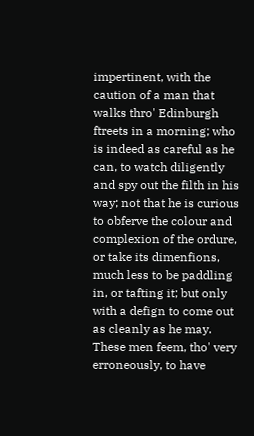impertinent, with the caution of a man that walks thro' Edinburgh ftreets in a morning; who is indeed as careful as he can, to watch diligently and spy out the filth in his way; not that he is curious to obferve the colour and complexion of the ordure, or take its dimenfions, much less to be paddling in, or tafting it; but only with a defign to come out as cleanly as he may. These men feem, tho' very erroneously, to have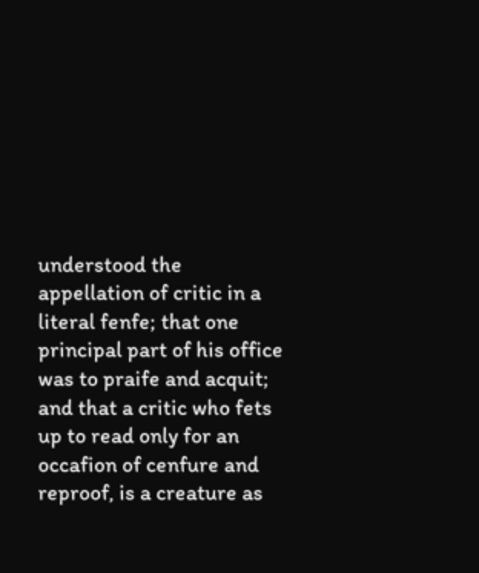understood the appellation of critic in a literal fenfe; that one principal part of his office was to praife and acquit; and that a critic who fets up to read only for an occafion of cenfure and reproof, is a creature as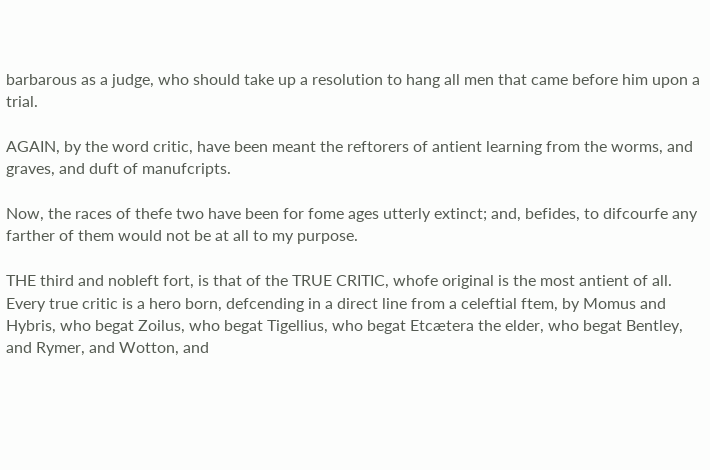barbarous as a judge, who should take up a resolution to hang all men that came before him upon a trial.

AGAIN, by the word critic, have been meant the reftorers of antient learning from the worms, and graves, and duft of manufcripts.

Now, the races of thefe two have been for fome ages utterly extinct; and, befides, to difcourfe any farther of them would not be at all to my purpose.

THE third and nobleft fort, is that of the TRUE CRITIC, whofe original is the most antient of all. Every true critic is a hero born, defcending in a direct line from a celeftial ftem, by Momus and Hybris, who begat Zoilus, who begat Tigellius, who begat Etcætera the elder, who begat Bentley, and Rymer, and Wotton, and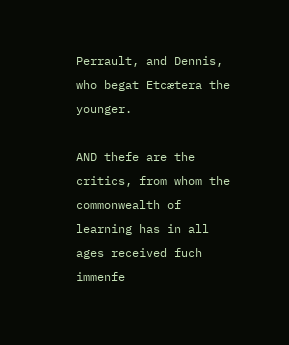Perrault, and Dennis, who begat Etcætera the younger.

AND thefe are the critics, from whom the commonwealth of learning has in all ages received fuch immenfe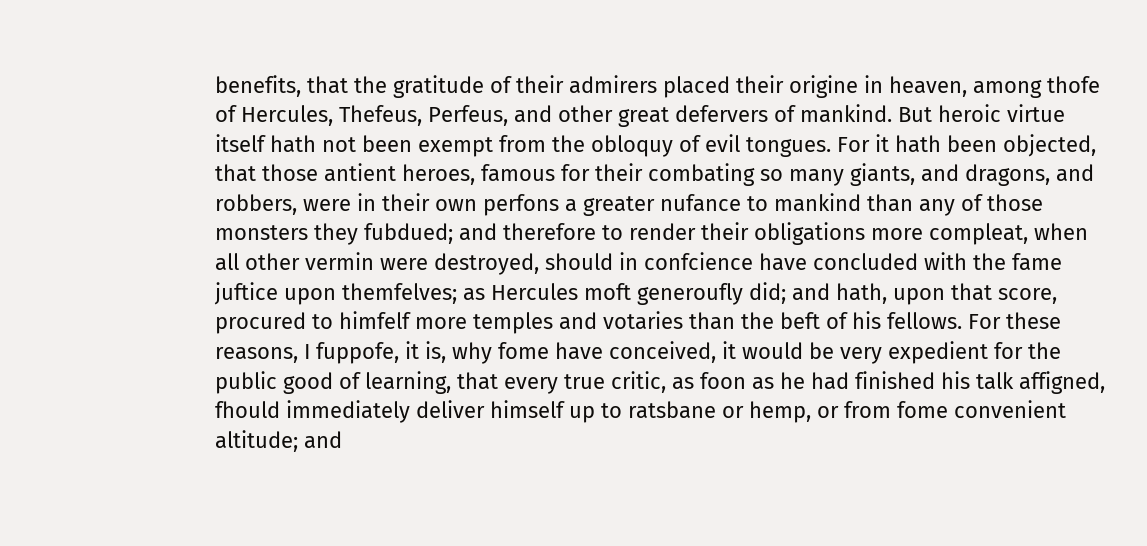benefits, that the gratitude of their admirers placed their origine in heaven, among thofe of Hercules, Thefeus, Perfeus, and other great defervers of mankind. But heroic virtue itself hath not been exempt from the obloquy of evil tongues. For it hath been objected, that those antient heroes, famous for their combating so many giants, and dragons, and robbers, were in their own perfons a greater nufance to mankind than any of those monsters they fubdued; and therefore to render their obligations more compleat, when all other vermin were destroyed, should in confcience have concluded with the fame juftice upon themfelves; as Hercules moft generoufly did; and hath, upon that score, procured to himfelf more temples and votaries than the beft of his fellows. For these reasons, I fuppofe, it is, why fome have conceived, it would be very expedient for the public good of learning, that every true critic, as foon as he had finished his talk affigned, fhould immediately deliver himself up to ratsbane or hemp, or from fome convenient altitude; and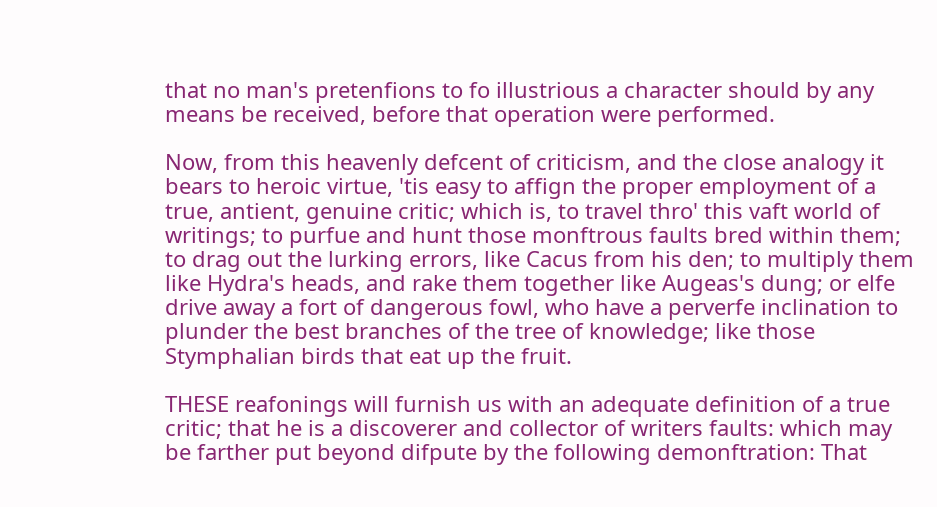that no man's pretenfions to fo illustrious a character should by any means be received, before that operation were performed.

Now, from this heavenly defcent of criticism, and the close analogy it bears to heroic virtue, 'tis easy to affign the proper employment of a true, antient, genuine critic; which is, to travel thro' this vaft world of writings; to purfue and hunt those monftrous faults bred within them; to drag out the lurking errors, like Cacus from his den; to multiply them like Hydra's heads, and rake them together like Augeas's dung; or elfe drive away a fort of dangerous fowl, who have a perverfe inclination to plunder the best branches of the tree of knowledge; like those Stymphalian birds that eat up the fruit.

THESE reafonings will furnish us with an adequate definition of a true critic; that he is a discoverer and collector of writers faults: which may be farther put beyond difpute by the following demonftration: That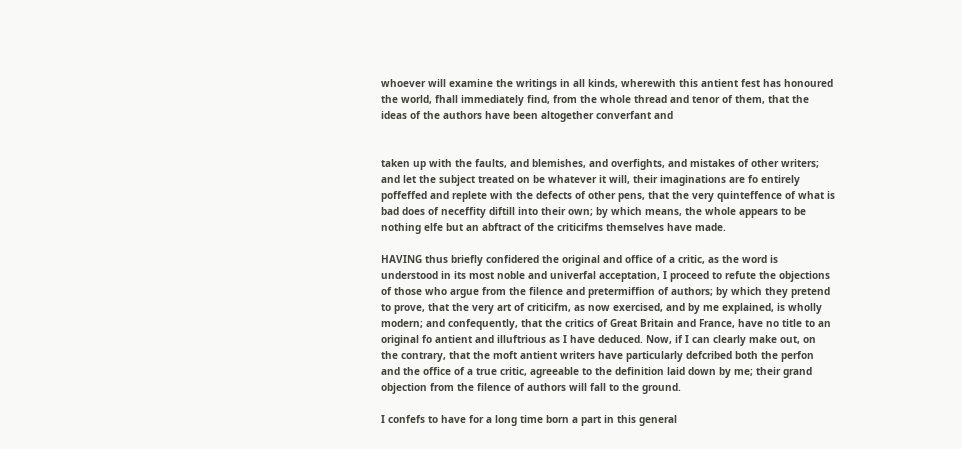whoever will examine the writings in all kinds, wherewith this antient fest has honoured the world, fhall immediately find, from the whole thread and tenor of them, that the ideas of the authors have been altogether converfant and


taken up with the faults, and blemishes, and overfights, and mistakes of other writers; and let the subject treated on be whatever it will, their imaginations are fo entirely poffeffed and replete with the defects of other pens, that the very quinteffence of what is bad does of neceffity diftill into their own; by which means, the whole appears to be nothing elfe but an abftract of the criticifms themselves have made.

HAVING thus briefly confidered the original and office of a critic, as the word is understood in its most noble and univerfal acceptation, I proceed to refute the objections of those who argue from the filence and pretermiffion of authors; by which they pretend to prove, that the very art of criticifm, as now exercised, and by me explained, is wholly modern; and confequently, that the critics of Great Britain and France, have no title to an original fo antient and illuftrious as I have deduced. Now, if I can clearly make out, on the contrary, that the moft antient writers have particularly defcribed both the perfon and the office of a true critic, agreeable to the definition laid down by me; their grand objection from the filence of authors will fall to the ground.

I confefs to have for a long time born a part in this general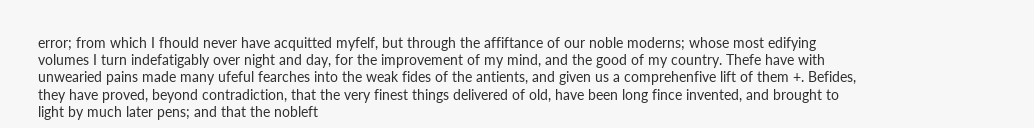error; from which I fhould never have acquitted myfelf, but through the affiftance of our noble moderns; whose most edifying volumes I turn indefatigably over night and day, for the improvement of my mind, and the good of my country. Thefe have with unwearied pains made many ufeful fearches into the weak fides of the antients, and given us a comprehenfive lift of them +. Befides, they have proved, beyond contradiction, that the very finest things delivered of old, have been long fince invented, and brought to light by much later pens; and that the nobleft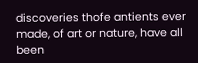discoveries thofe antients ever made, of art or nature, have all been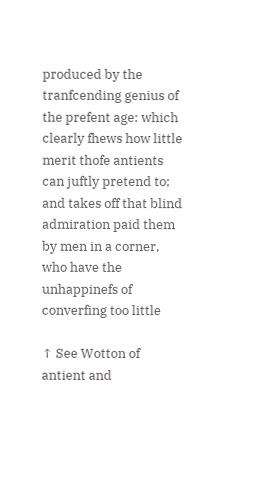produced by the tranfcending genius of the prefent age: which clearly fhews how little merit thofe antients can juftly pretend to; and takes off that blind admiration paid them by men in a corner, who have the unhappinefs of converfing too little

↑ See Wotton of antient and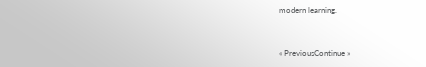modern learning.


« PreviousContinue »